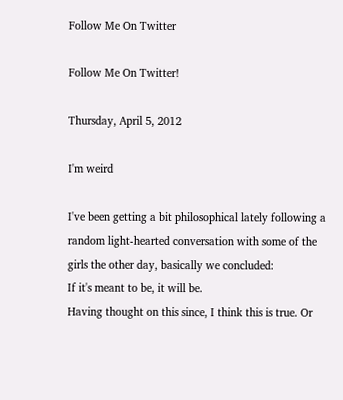Follow Me On Twitter

Follow Me On Twitter!

Thursday, April 5, 2012

I'm weird

I've been getting a bit philosophical lately following a random light-hearted conversation with some of the girls the other day, basically we concluded:
If it's meant to be, it will be.
Having thought on this since, I think this is true. Or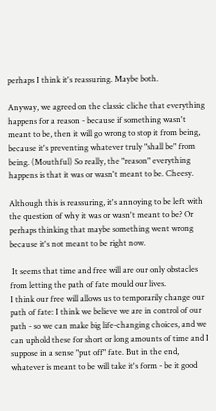perhaps I think it's reassuring. Maybe both.

Anyway, we agreed on the classic cliche that everything happens for a reason - because if something wasn't meant to be, then it will go wrong to stop it from being, because it's preventing whatever truly "shall be" from being. (Mouthful) So really, the "reason" everything happens is that it was or wasn't meant to be. Cheesy.

Although this is reassuring, it's annoying to be left with the question of why it was or wasn't meant to be? Or perhaps thinking that maybe something went wrong because it's not meant to be right now.

 It seems that time and free will are our only obstacles from letting the path of fate mould our lives.
I think our free will allows us to temporarily change our path of fate: I think we believe we are in control of our path - so we can make big life-changing choices, and we can uphold these for short or long amounts of time and I suppose in a sense "put off" fate. But in the end, whatever is meant to be will take it's form - be it good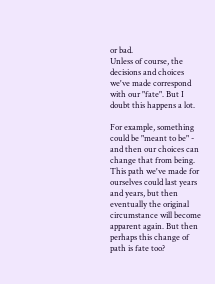or bad.
Unless of course, the decisions and choices we've made correspond with our "fate". But I doubt this happens a lot.

For example, something could be "meant to be" - and then our choices can change that from being. This path we've made for ourselves could last years and years, but then eventually the original circumstance will become apparent again. But then perhaps this change of path is fate too?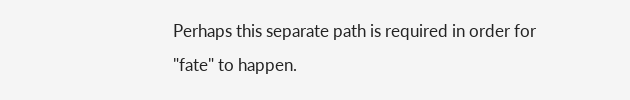Perhaps this separate path is required in order for "fate" to happen.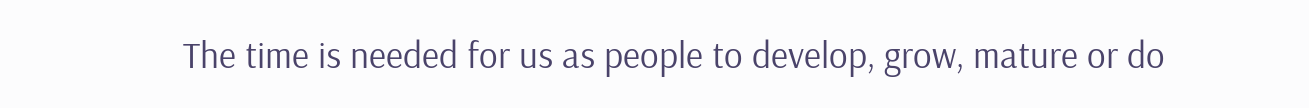The time is needed for us as people to develop, grow, mature or do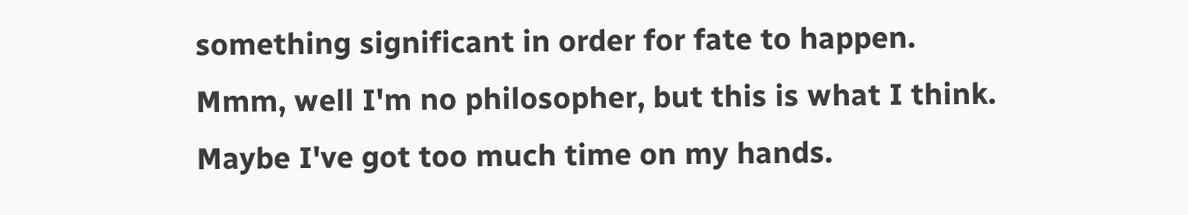something significant in order for fate to happen.
Mmm, well I'm no philosopher, but this is what I think. Maybe I've got too much time on my hands.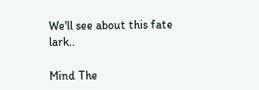We'll see about this fate lark..

Mind The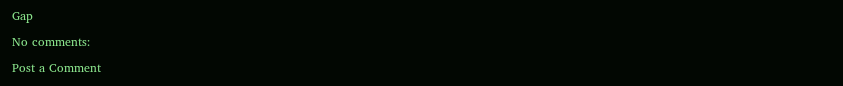Gap

No comments:

Post a Comment